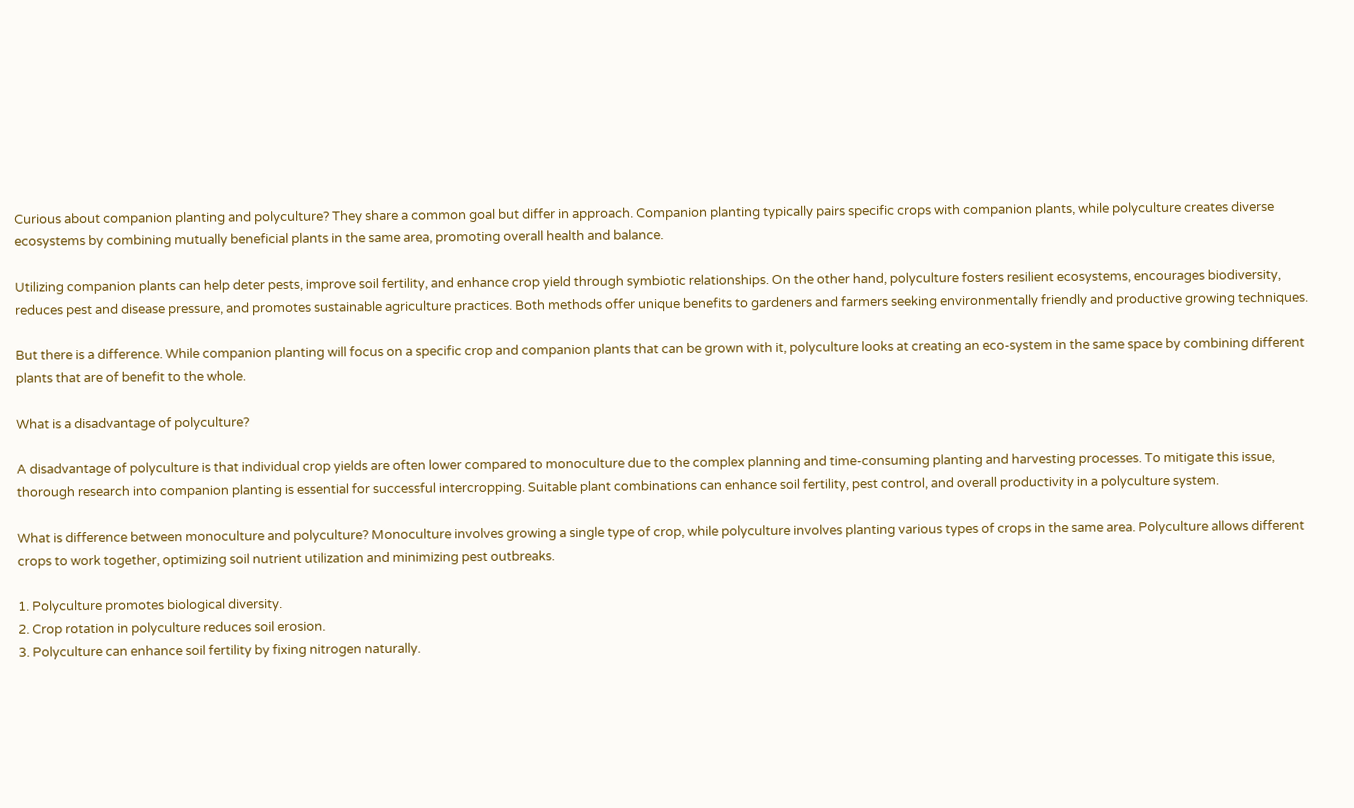Curious about companion planting and polyculture? They share a common goal but differ in approach. Companion planting typically pairs specific crops with companion plants, while polyculture creates diverse ecosystems by combining mutually beneficial plants in the same area, promoting overall health and balance.

Utilizing companion plants can help deter pests, improve soil fertility, and enhance crop yield through symbiotic relationships. On the other hand, polyculture fosters resilient ecosystems, encourages biodiversity, reduces pest and disease pressure, and promotes sustainable agriculture practices. Both methods offer unique benefits to gardeners and farmers seeking environmentally friendly and productive growing techniques.

But there is a difference. While companion planting will focus on a specific crop and companion plants that can be grown with it, polyculture looks at creating an eco-system in the same space by combining different plants that are of benefit to the whole.

What is a disadvantage of polyculture?

A disadvantage of polyculture is that individual crop yields are often lower compared to monoculture due to the complex planning and time-consuming planting and harvesting processes. To mitigate this issue, thorough research into companion planting is essential for successful intercropping. Suitable plant combinations can enhance soil fertility, pest control, and overall productivity in a polyculture system.

What is difference between monoculture and polyculture? Monoculture involves growing a single type of crop, while polyculture involves planting various types of crops in the same area. Polyculture allows different crops to work together, optimizing soil nutrient utilization and minimizing pest outbreaks.

1. Polyculture promotes biological diversity.
2. Crop rotation in polyculture reduces soil erosion.
3. Polyculture can enhance soil fertility by fixing nitrogen naturally.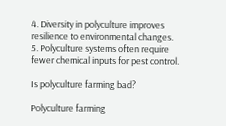4. Diversity in polyculture improves resilience to environmental changes.
5. Polyculture systems often require fewer chemical inputs for pest control.

Is polyculture farming bad?

Polyculture farming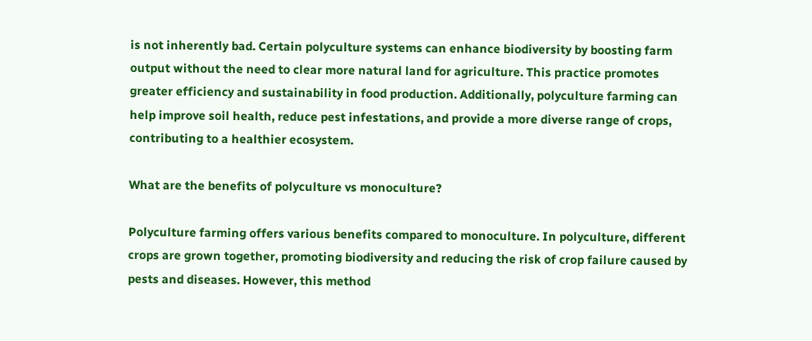is not inherently bad. Certain polyculture systems can enhance biodiversity by boosting farm output without the need to clear more natural land for agriculture. This practice promotes greater efficiency and sustainability in food production. Additionally, polyculture farming can help improve soil health, reduce pest infestations, and provide a more diverse range of crops, contributing to a healthier ecosystem.

What are the benefits of polyculture vs monoculture?

Polyculture farming offers various benefits compared to monoculture. In polyculture, different crops are grown together, promoting biodiversity and reducing the risk of crop failure caused by pests and diseases. However, this method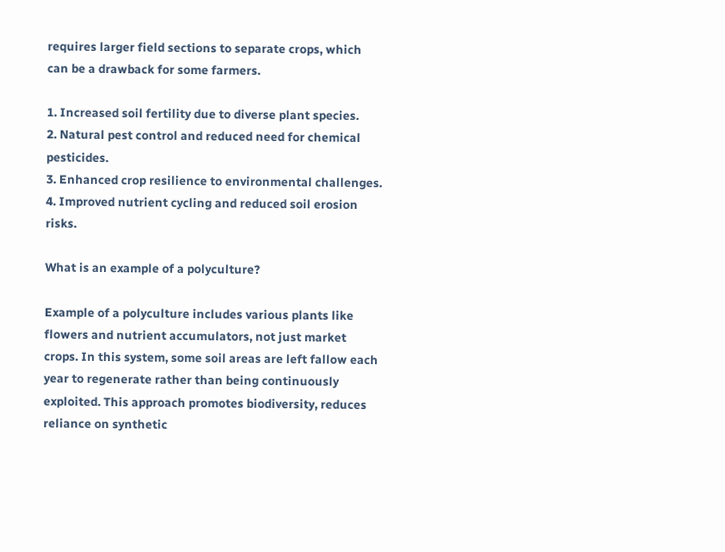requires larger field sections to separate crops, which can be a drawback for some farmers.

1. Increased soil fertility due to diverse plant species.
2. Natural pest control and reduced need for chemical pesticides.
3. Enhanced crop resilience to environmental challenges.
4. Improved nutrient cycling and reduced soil erosion risks.

What is an example of a polyculture?

Example of a polyculture includes various plants like flowers and nutrient accumulators, not just market crops. In this system, some soil areas are left fallow each year to regenerate rather than being continuously exploited. This approach promotes biodiversity, reduces reliance on synthetic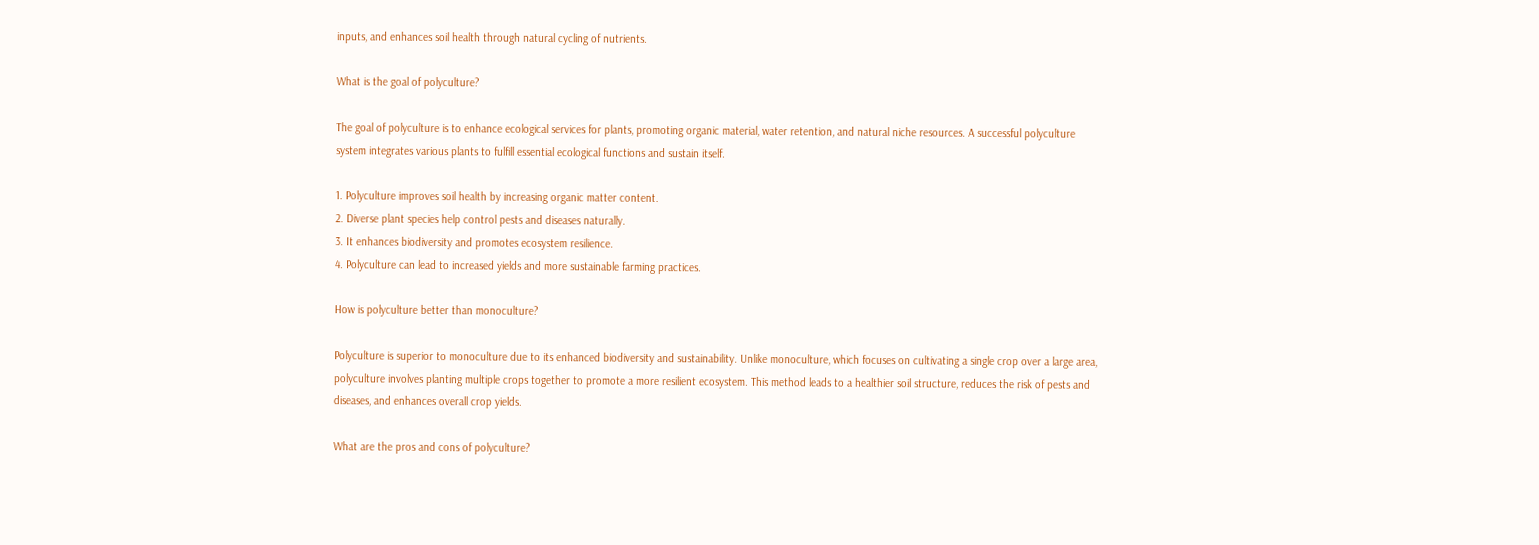inputs, and enhances soil health through natural cycling of nutrients.

What is the goal of polyculture?

The goal of polyculture is to enhance ecological services for plants, promoting organic material, water retention, and natural niche resources. A successful polyculture system integrates various plants to fulfill essential ecological functions and sustain itself.

1. Polyculture improves soil health by increasing organic matter content.
2. Diverse plant species help control pests and diseases naturally.
3. It enhances biodiversity and promotes ecosystem resilience.
4. Polyculture can lead to increased yields and more sustainable farming practices.

How is polyculture better than monoculture?

Polyculture is superior to monoculture due to its enhanced biodiversity and sustainability. Unlike monoculture, which focuses on cultivating a single crop over a large area, polyculture involves planting multiple crops together to promote a more resilient ecosystem. This method leads to a healthier soil structure, reduces the risk of pests and diseases, and enhances overall crop yields.

What are the pros and cons of polyculture?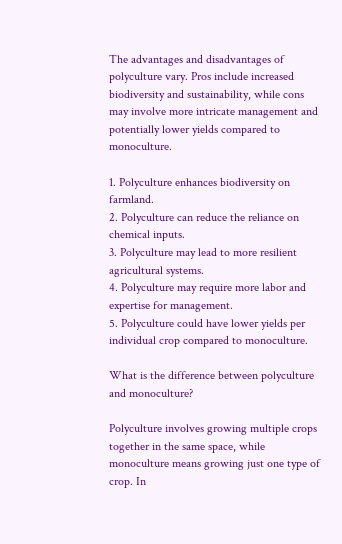The advantages and disadvantages of polyculture vary. Pros include increased biodiversity and sustainability, while cons may involve more intricate management and potentially lower yields compared to monoculture.

1. Polyculture enhances biodiversity on farmland.
2. Polyculture can reduce the reliance on chemical inputs.
3. Polyculture may lead to more resilient agricultural systems.
4. Polyculture may require more labor and expertise for management.
5. Polyculture could have lower yields per individual crop compared to monoculture.

What is the difference between polyculture and monoculture?

Polyculture involves growing multiple crops together in the same space, while monoculture means growing just one type of crop. In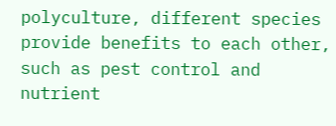polyculture, different species provide benefits to each other, such as pest control and nutrient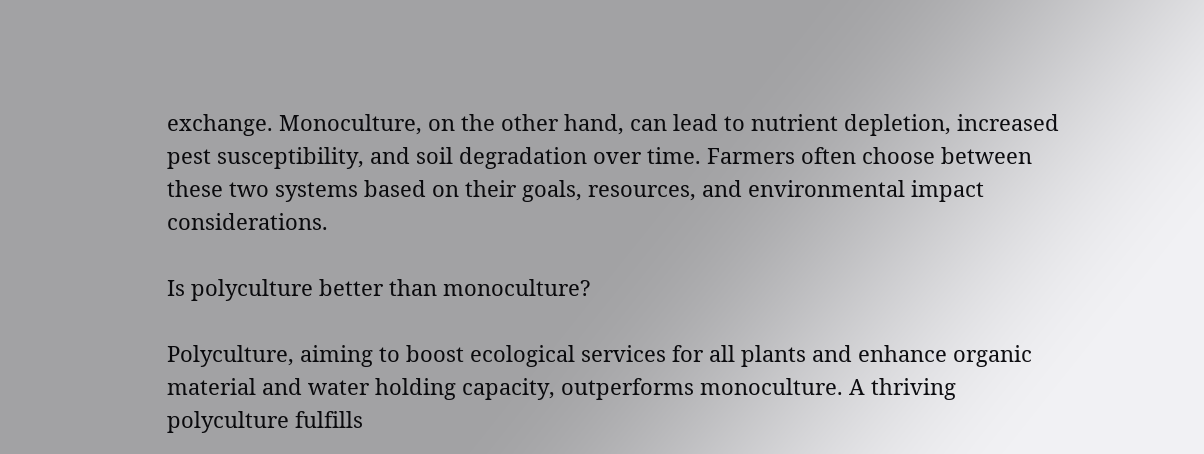exchange. Monoculture, on the other hand, can lead to nutrient depletion, increased pest susceptibility, and soil degradation over time. Farmers often choose between these two systems based on their goals, resources, and environmental impact considerations.

Is polyculture better than monoculture?

Polyculture, aiming to boost ecological services for all plants and enhance organic material and water holding capacity, outperforms monoculture. A thriving polyculture fulfills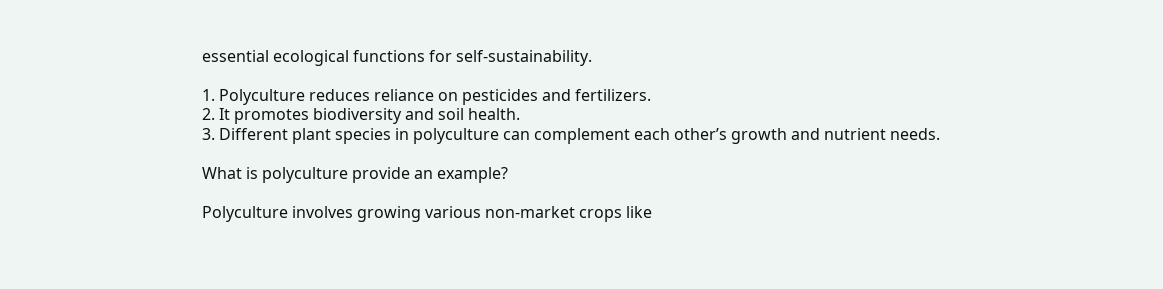essential ecological functions for self-sustainability.

1. Polyculture reduces reliance on pesticides and fertilizers.
2. It promotes biodiversity and soil health.
3. Different plant species in polyculture can complement each other’s growth and nutrient needs.

What is polyculture provide an example?

Polyculture involves growing various non-market crops like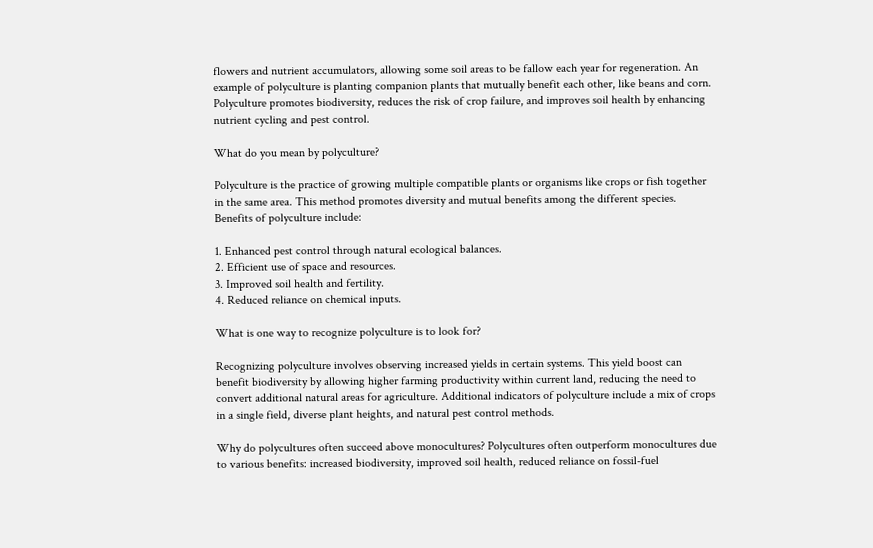flowers and nutrient accumulators, allowing some soil areas to be fallow each year for regeneration. An example of polyculture is planting companion plants that mutually benefit each other, like beans and corn. Polyculture promotes biodiversity, reduces the risk of crop failure, and improves soil health by enhancing nutrient cycling and pest control.

What do you mean by polyculture?

Polyculture is the practice of growing multiple compatible plants or organisms like crops or fish together in the same area. This method promotes diversity and mutual benefits among the different species. Benefits of polyculture include:

1. Enhanced pest control through natural ecological balances.
2. Efficient use of space and resources.
3. Improved soil health and fertility.
4. Reduced reliance on chemical inputs.

What is one way to recognize polyculture is to look for?

Recognizing polyculture involves observing increased yields in certain systems. This yield boost can benefit biodiversity by allowing higher farming productivity within current land, reducing the need to convert additional natural areas for agriculture. Additional indicators of polyculture include a mix of crops in a single field, diverse plant heights, and natural pest control methods.

Why do polycultures often succeed above monocultures? Polycultures often outperform monocultures due to various benefits: increased biodiversity, improved soil health, reduced reliance on fossil-fuel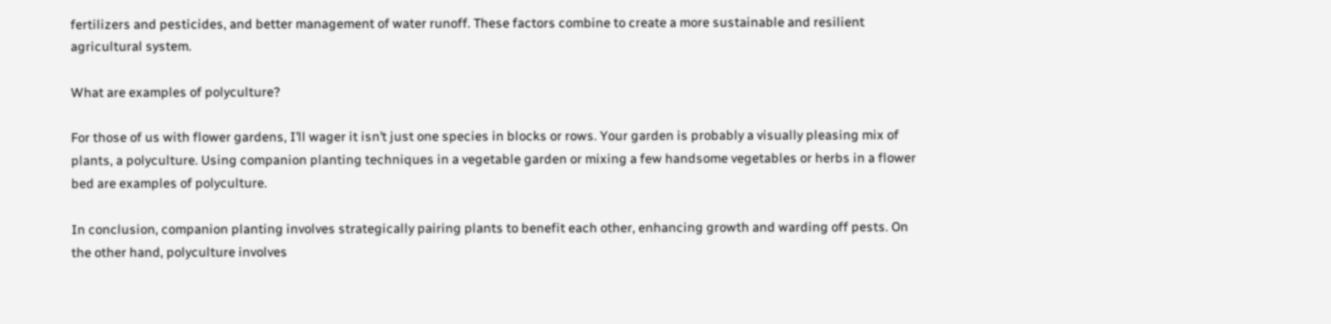fertilizers and pesticides, and better management of water runoff. These factors combine to create a more sustainable and resilient agricultural system.

What are examples of polyculture?

For those of us with flower gardens, I’ll wager it isn’t just one species in blocks or rows. Your garden is probably a visually pleasing mix of plants, a polyculture. Using companion planting techniques in a vegetable garden or mixing a few handsome vegetables or herbs in a flower bed are examples of polyculture.

In conclusion, companion planting involves strategically pairing plants to benefit each other, enhancing growth and warding off pests. On the other hand, polyculture involves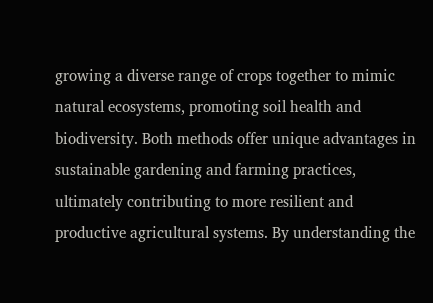growing a diverse range of crops together to mimic natural ecosystems, promoting soil health and biodiversity. Both methods offer unique advantages in sustainable gardening and farming practices, ultimately contributing to more resilient and productive agricultural systems. By understanding the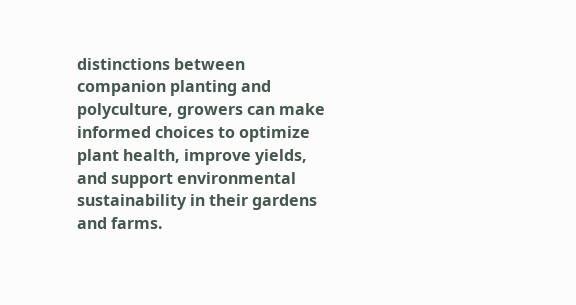distinctions between companion planting and polyculture, growers can make informed choices to optimize plant health, improve yields, and support environmental sustainability in their gardens and farms.